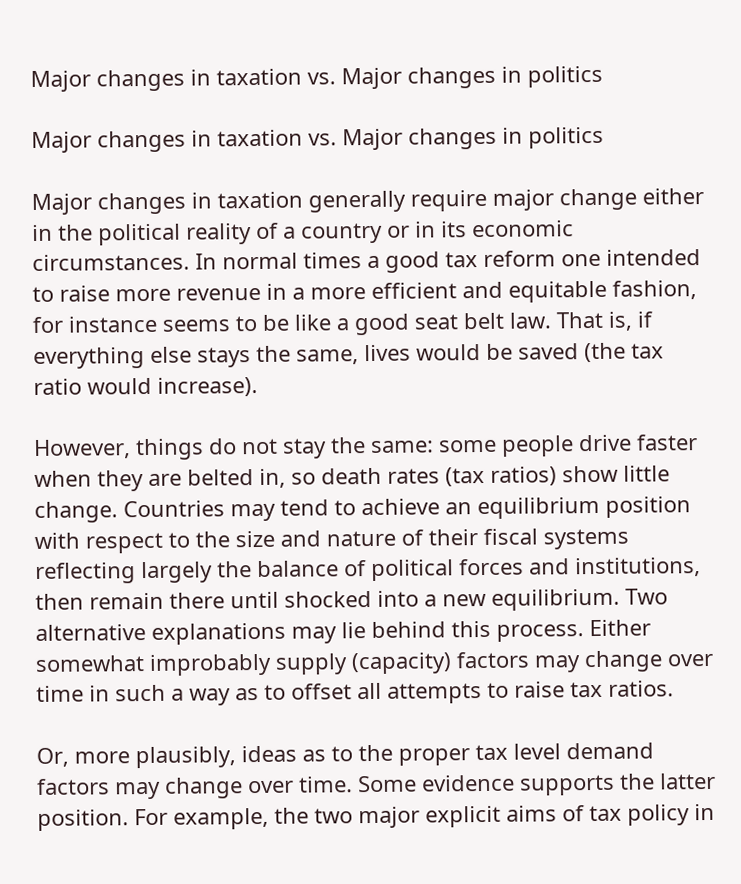Major changes in taxation vs. Major changes in politics

Major changes in taxation vs. Major changes in politics

Major changes in taxation generally require major change either in the political reality of a country or in its economic circumstances. In normal times a good tax reform one intended to raise more revenue in a more efficient and equitable fashion, for instance seems to be like a good seat belt law. That is, if everything else stays the same, lives would be saved (the tax ratio would increase).

However, things do not stay the same: some people drive faster when they are belted in, so death rates (tax ratios) show little change. Countries may tend to achieve an equilibrium position with respect to the size and nature of their fiscal systems reflecting largely the balance of political forces and institutions, then remain there until shocked into a new equilibrium. Two alternative explanations may lie behind this process. Either somewhat improbably supply (capacity) factors may change over time in such a way as to offset all attempts to raise tax ratios.

Or, more plausibly, ideas as to the proper tax level demand factors may change over time. Some evidence supports the latter position. For example, the two major explicit aims of tax policy in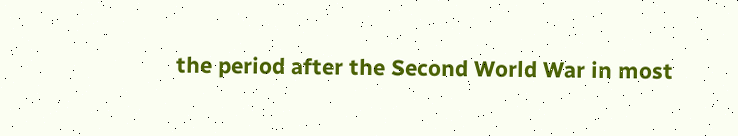the period after the Second World War in most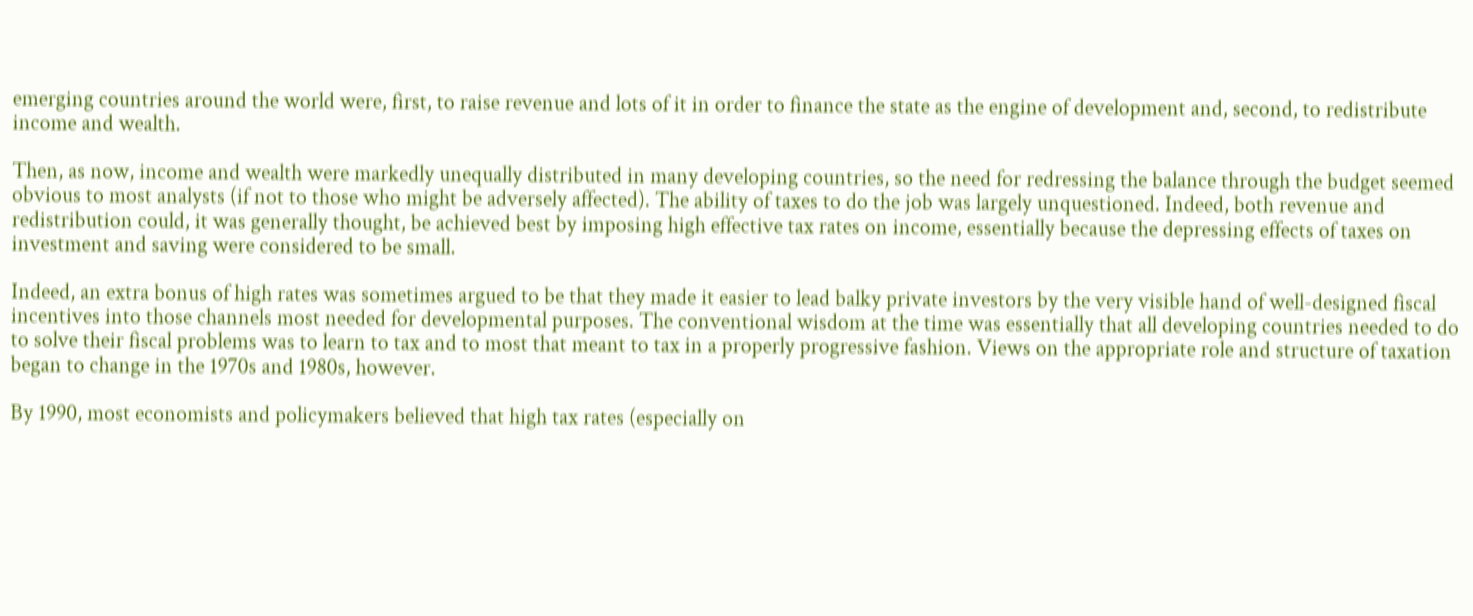emerging countries around the world were, first, to raise revenue and lots of it in order to finance the state as the engine of development and, second, to redistribute income and wealth.

Then, as now, income and wealth were markedly unequally distributed in many developing countries, so the need for redressing the balance through the budget seemed obvious to most analysts (if not to those who might be adversely affected). The ability of taxes to do the job was largely unquestioned. Indeed, both revenue and redistribution could, it was generally thought, be achieved best by imposing high effective tax rates on income, essentially because the depressing effects of taxes on investment and saving were considered to be small.

Indeed, an extra bonus of high rates was sometimes argued to be that they made it easier to lead balky private investors by the very visible hand of well-designed fiscal incentives into those channels most needed for developmental purposes. The conventional wisdom at the time was essentially that all developing countries needed to do to solve their fiscal problems was to learn to tax and to most that meant to tax in a properly progressive fashion. Views on the appropriate role and structure of taxation began to change in the 1970s and 1980s, however.

By 1990, most economists and policymakers believed that high tax rates (especially on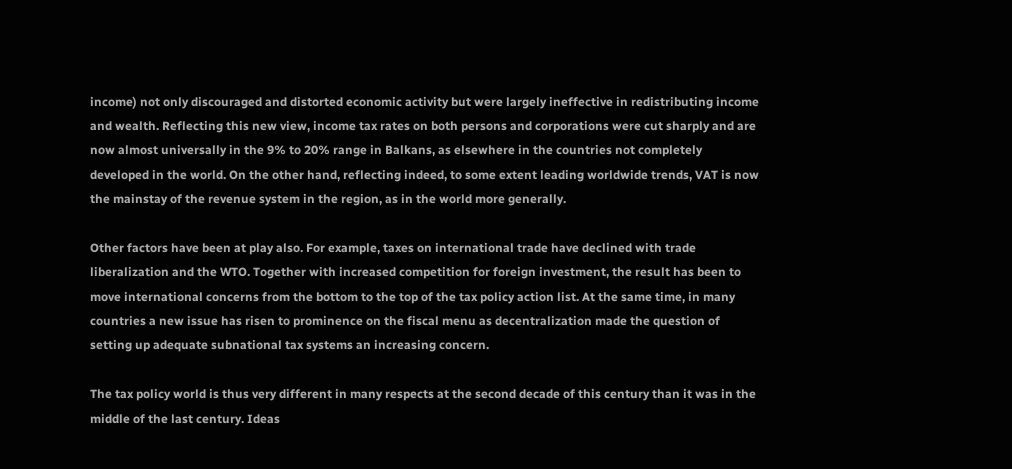income) not only discouraged and distorted economic activity but were largely ineffective in redistributing income and wealth. Reflecting this new view, income tax rates on both persons and corporations were cut sharply and are now almost universally in the 9% to 20% range in Balkans, as elsewhere in the countries not completely developed in the world. On the other hand, reflecting indeed, to some extent leading worldwide trends, VAT is now the mainstay of the revenue system in the region, as in the world more generally.

Other factors have been at play also. For example, taxes on international trade have declined with trade liberalization and the WTO. Together with increased competition for foreign investment, the result has been to move international concerns from the bottom to the top of the tax policy action list. At the same time, in many countries a new issue has risen to prominence on the fiscal menu as decentralization made the question of setting up adequate subnational tax systems an increasing concern.

The tax policy world is thus very different in many respects at the second decade of this century than it was in the middle of the last century. Ideas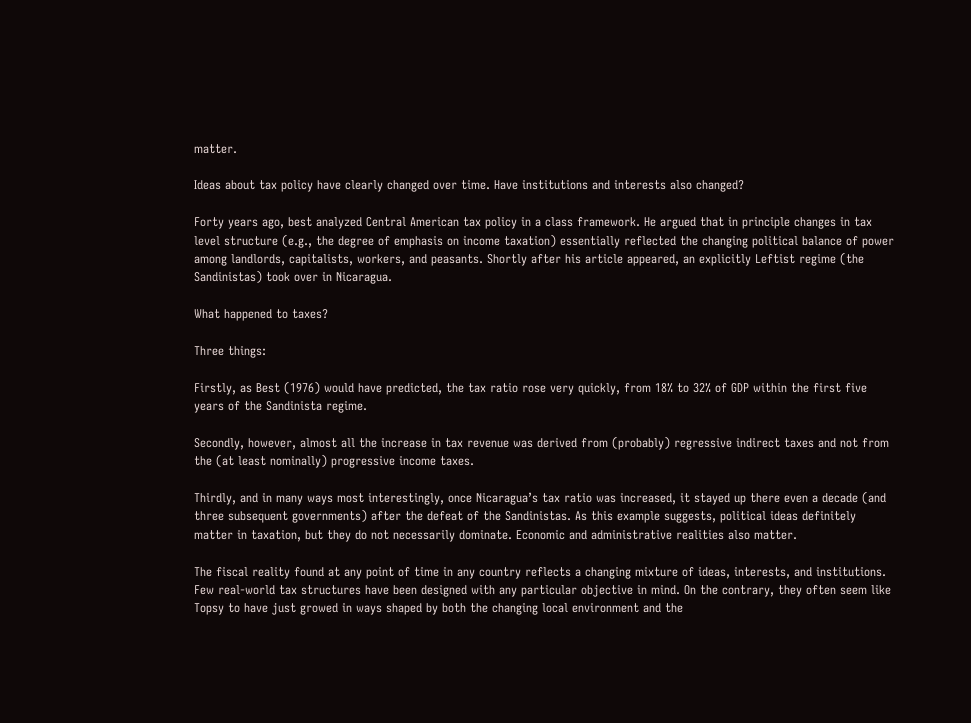matter.

Ideas about tax policy have clearly changed over time. Have institutions and interests also changed?

Forty years ago, best analyzed Central American tax policy in a class framework. He argued that in principle changes in tax level structure (e.g., the degree of emphasis on income taxation) essentially reflected the changing political balance of power among landlords, capitalists, workers, and peasants. Shortly after his article appeared, an explicitly Leftist regime (the Sandinistas) took over in Nicaragua.

What happened to taxes?

Three things:

Firstly, as Best (1976) would have predicted, the tax ratio rose very quickly, from 18% to 32% of GDP within the first five years of the Sandinista regime.

Secondly, however, almost all the increase in tax revenue was derived from (probably) regressive indirect taxes and not from the (at least nominally) progressive income taxes.

Thirdly, and in many ways most interestingly, once Nicaragua’s tax ratio was increased, it stayed up there even a decade (and three subsequent governments) after the defeat of the Sandinistas. As this example suggests, political ideas definitely matter in taxation, but they do not necessarily dominate. Economic and administrative realities also matter.

The fiscal reality found at any point of time in any country reflects a changing mixture of ideas, interests, and institutions. Few real-world tax structures have been designed with any particular objective in mind. On the contrary, they often seem like Topsy to have just growed in ways shaped by both the changing local environment and the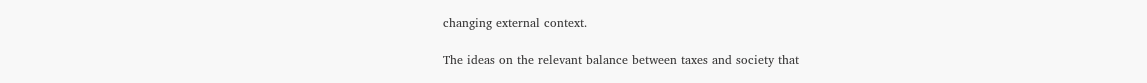changing external context.

The ideas on the relevant balance between taxes and society that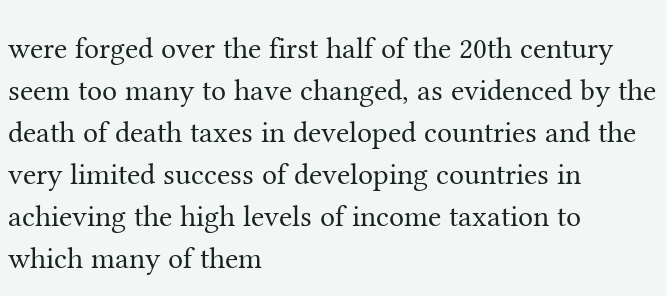were forged over the first half of the 20th century seem too many to have changed, as evidenced by the death of death taxes in developed countries and the very limited success of developing countries in achieving the high levels of income taxation to which many of them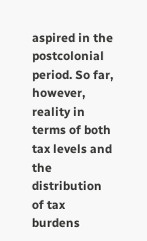aspired in the postcolonial period. So far, however, reality in terms of both tax levels and the distribution of tax burdens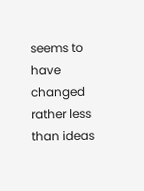seems to have changed rather less than ideas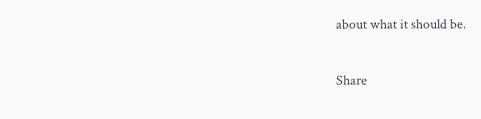about what it should be.

Share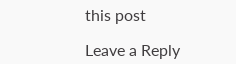this post

Leave a Reply